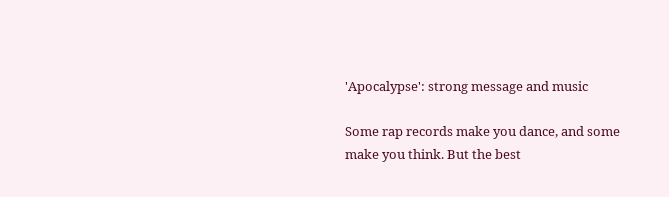'Apocalypse': strong message and music

Some rap records make you dance, and some make you think. But the best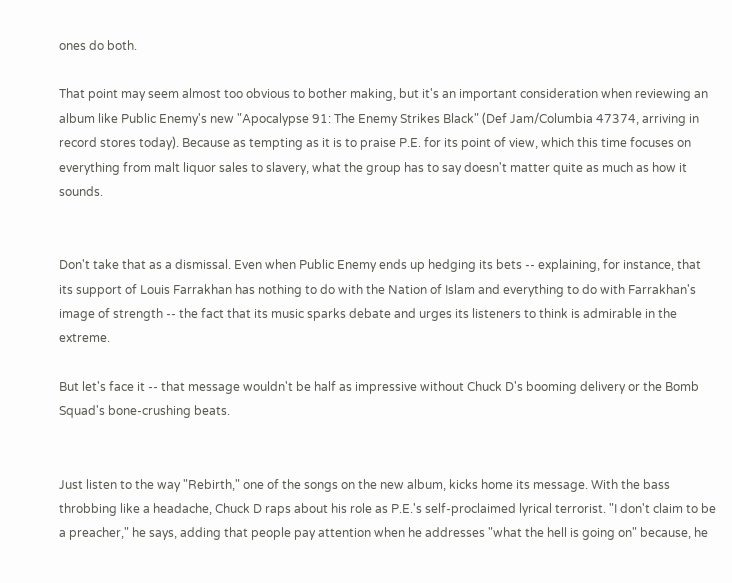ones do both.

That point may seem almost too obvious to bother making, but it's an important consideration when reviewing an album like Public Enemy's new "Apocalypse 91: The Enemy Strikes Black" (Def Jam/Columbia 47374, arriving in record stores today). Because as tempting as it is to praise P.E. for its point of view, which this time focuses on everything from malt liquor sales to slavery, what the group has to say doesn't matter quite as much as how it sounds.


Don't take that as a dismissal. Even when Public Enemy ends up hedging its bets -- explaining, for instance, that its support of Louis Farrakhan has nothing to do with the Nation of Islam and everything to do with Farrakhan's image of strength -- the fact that its music sparks debate and urges its listeners to think is admirable in the extreme.

But let's face it -- that message wouldn't be half as impressive without Chuck D's booming delivery or the Bomb Squad's bone-crushing beats.


Just listen to the way "Rebirth," one of the songs on the new album, kicks home its message. With the bass throbbing like a headache, Chuck D raps about his role as P.E.'s self-proclaimed lyrical terrorist. "I don't claim to be a preacher," he says, adding that people pay attention when he addresses "what the hell is going on" because, he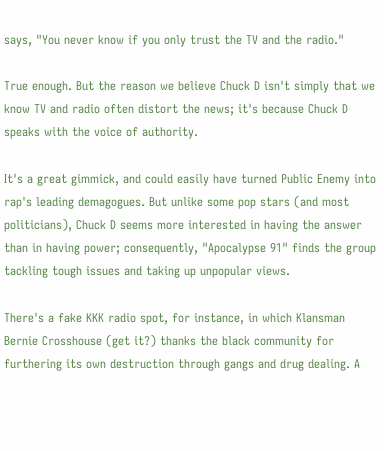says, "You never know if you only trust the TV and the radio."

True enough. But the reason we believe Chuck D isn't simply that we know TV and radio often distort the news; it's because Chuck D speaks with the voice of authority.

It's a great gimmick, and could easily have turned Public Enemy into rap's leading demagogues. But unlike some pop stars (and most politicians), Chuck D seems more interested in having the answer than in having power; consequently, "Apocalypse 91" finds the group tackling tough issues and taking up unpopular views.

There's a fake KKK radio spot, for instance, in which Klansman Bernie Crosshouse (get it?) thanks the black community for furthering its own destruction through gangs and drug dealing. A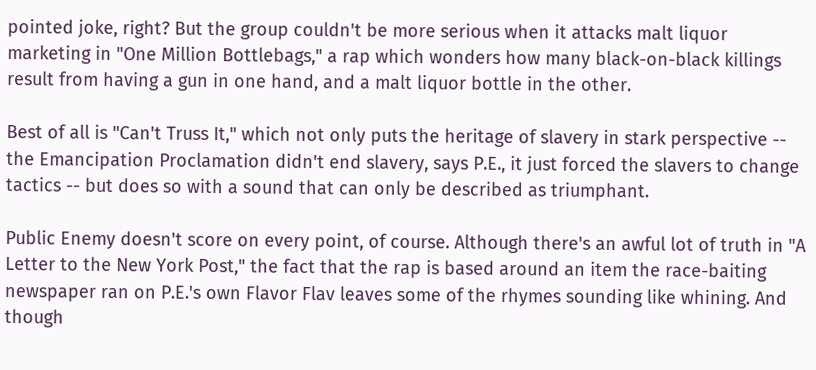pointed joke, right? But the group couldn't be more serious when it attacks malt liquor marketing in "One Million Bottlebags," a rap which wonders how many black-on-black killings result from having a gun in one hand, and a malt liquor bottle in the other.

Best of all is "Can't Truss It," which not only puts the heritage of slavery in stark perspective -- the Emancipation Proclamation didn't end slavery, says P.E., it just forced the slavers to change tactics -- but does so with a sound that can only be described as triumphant.

Public Enemy doesn't score on every point, of course. Although there's an awful lot of truth in "A Letter to the New York Post," the fact that the rap is based around an item the race-baiting newspaper ran on P.E.'s own Flavor Flav leaves some of the rhymes sounding like whining. And though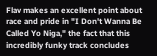Flav makes an excellent point about race and pride in "I Don't Wanna Be Called Yo Niga," the fact that this incredibly funky track concludes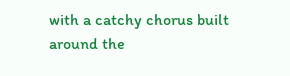with a catchy chorus built around the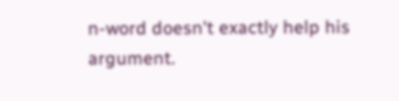n-word doesn't exactly help his argument.